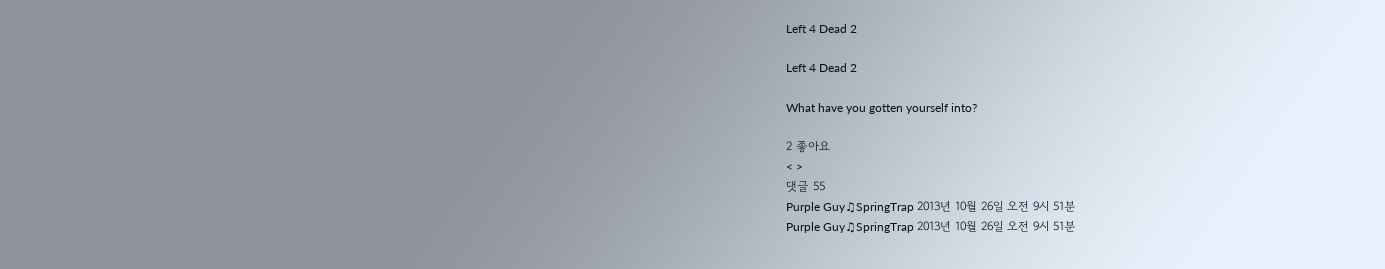Left 4 Dead 2

Left 4 Dead 2

What have you gotten yourself into?

2 좋아요
< >
댓글 55
Purple Guy♫SpringTrap 2013년 10월 26일 오전 9시 51분
Purple Guy♫SpringTrap 2013년 10월 26일 오전 9시 51분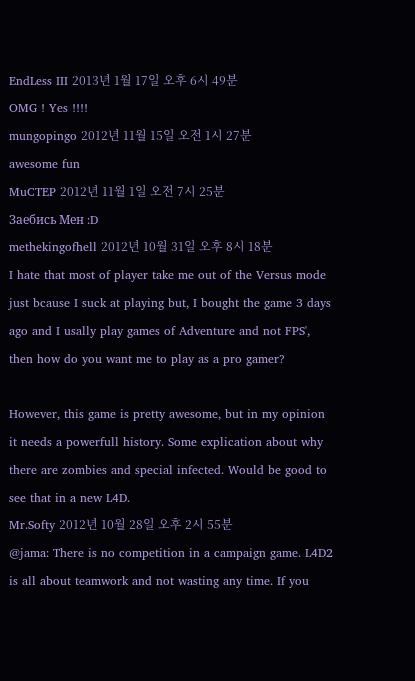EndLess III 2013년 1월 17일 오후 6시 49분
OMG ! Yes !!!!
mungopingo 2012년 11월 15일 오전 1시 27분
awesome fun
MuCTEP 2012년 11월 1일 오전 7시 25분
Заебись Мен :D
methekingofhell 2012년 10월 31일 오후 8시 18분
I hate that most of player take me out of the Versus mode just bcause I suck at playing but, I bought the game 3 days ago and I usally play games of Adventure and not FPS', then how do you want me to play as a pro gamer?

However, this game is pretty awesome, but in my opinion it needs a powerfull history. Some explication about why there are zombies and special infected. Would be good to see that in a new L4D.
Mr.Softy 2012년 10월 28일 오후 2시 55분
@jama: There is no competition in a campaign game. L4D2 is all about teamwork and not wasting any time. If you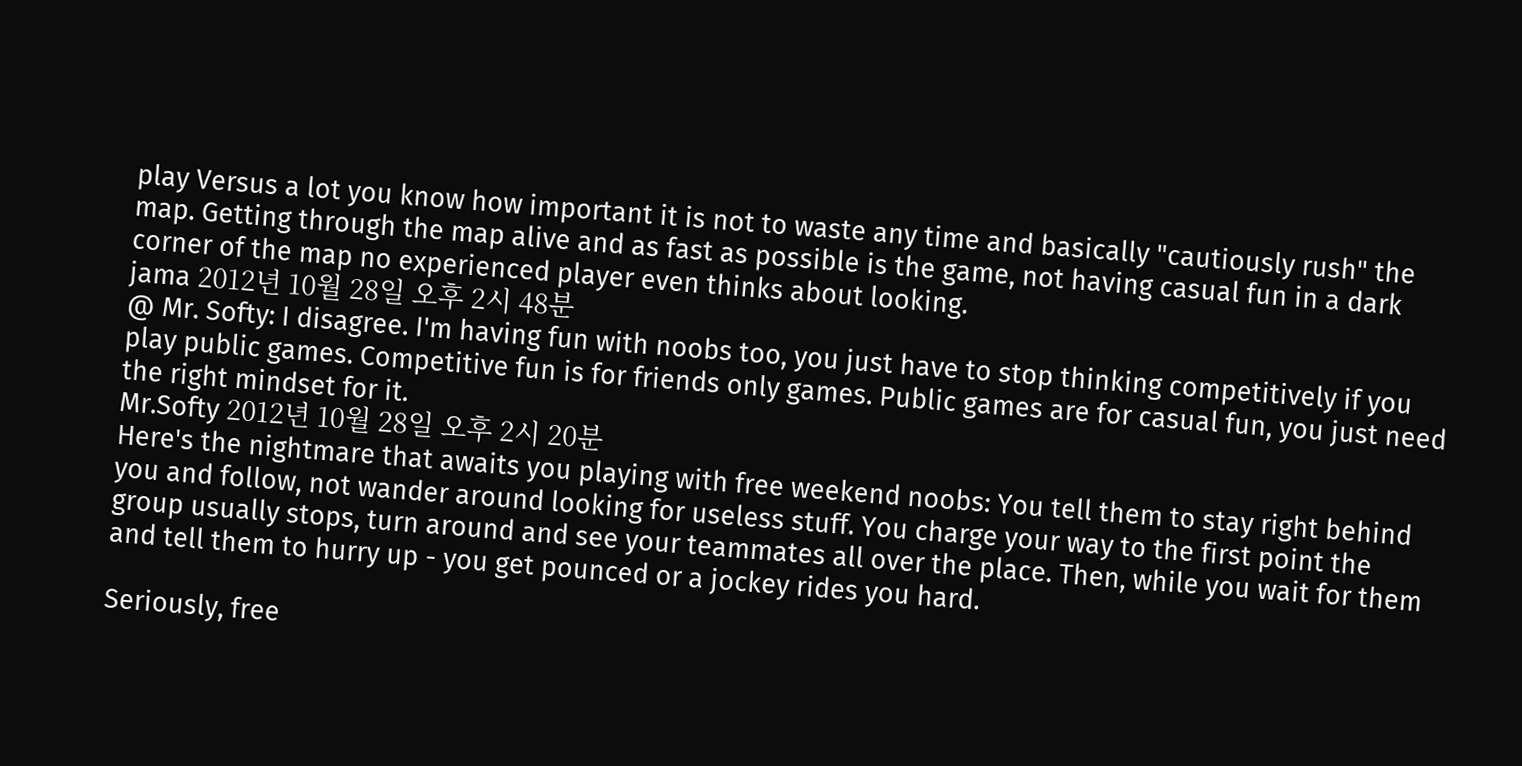play Versus a lot you know how important it is not to waste any time and basically "cautiously rush" the map. Getting through the map alive and as fast as possible is the game, not having casual fun in a dark corner of the map no experienced player even thinks about looking.
jama 2012년 10월 28일 오후 2시 48분
@ Mr. Softy: I disagree. I'm having fun with noobs too, you just have to stop thinking competitively if you play public games. Competitive fun is for friends only games. Public games are for casual fun, you just need the right mindset for it.
Mr.Softy 2012년 10월 28일 오후 2시 20분
Here's the nightmare that awaits you playing with free weekend noobs: You tell them to stay right behind you and follow, not wander around looking for useless stuff. You charge your way to the first point the group usually stops, turn around and see your teammates all over the place. Then, while you wait for them and tell them to hurry up - you get pounced or a jockey rides you hard.

Seriously, free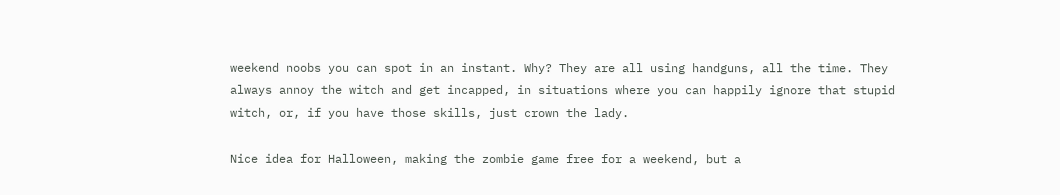weekend noobs you can spot in an instant. Why? They are all using handguns, all the time. They always annoy the witch and get incapped, in situations where you can happily ignore that stupid witch, or, if you have those skills, just crown the lady.

Nice idea for Halloween, making the zombie game free for a weekend, but a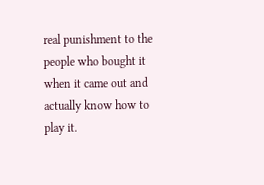real punishment to the people who bought it when it came out and actually know how to play it.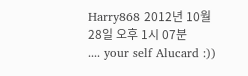Harry868 2012년 10월 28일 오후 1시 07분
.... your self Alucard :))